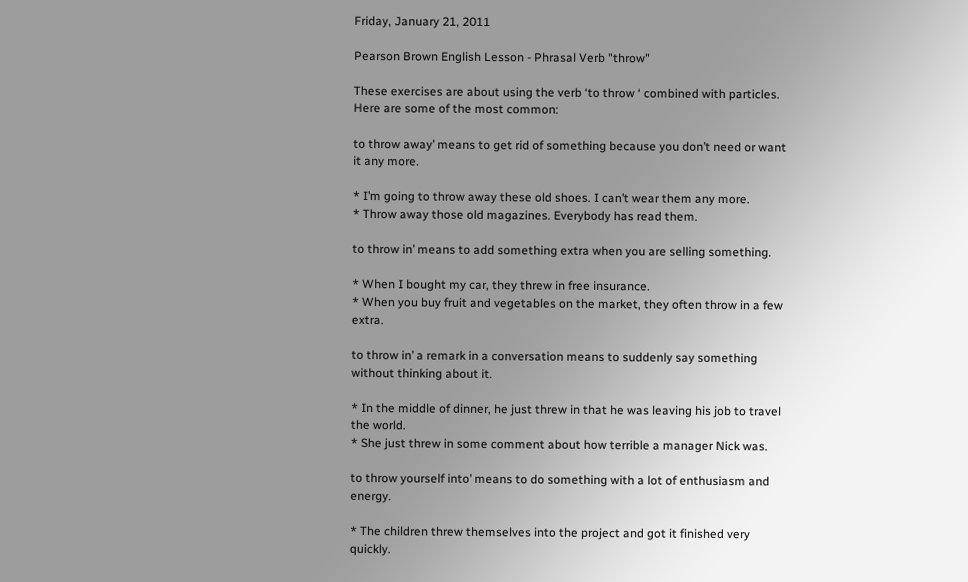Friday, January 21, 2011

Pearson Brown English Lesson - Phrasal Verb "throw"

These exercises are about using the verb ‘to throw ‘ combined with particles. Here are some of the most common:

to throw away’ means to get rid of something because you don’t need or want it any more.

* I’m going to throw away these old shoes. I can’t wear them any more.
* Throw away those old magazines. Everybody has read them.

to throw in’ means to add something extra when you are selling something.

* When I bought my car, they threw in free insurance.
* When you buy fruit and vegetables on the market, they often throw in a few extra.

to throw in’ a remark in a conversation means to suddenly say something without thinking about it.

* In the middle of dinner, he just threw in that he was leaving his job to travel the world.
* She just threw in some comment about how terrible a manager Nick was.

to throw yourself into’ means to do something with a lot of enthusiasm and energy.

* The children threw themselves into the project and got it finished very quickly.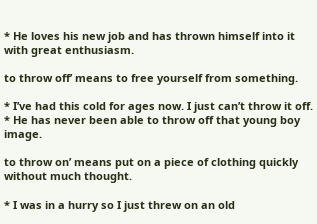* He loves his new job and has thrown himself into it with great enthusiasm.

to throw off’ means to free yourself from something.

* I’ve had this cold for ages now. I just can’t throw it off.
* He has never been able to throw off that young boy image.

to throw on’ means put on a piece of clothing quickly without much thought.

* I was in a hurry so I just threw on an old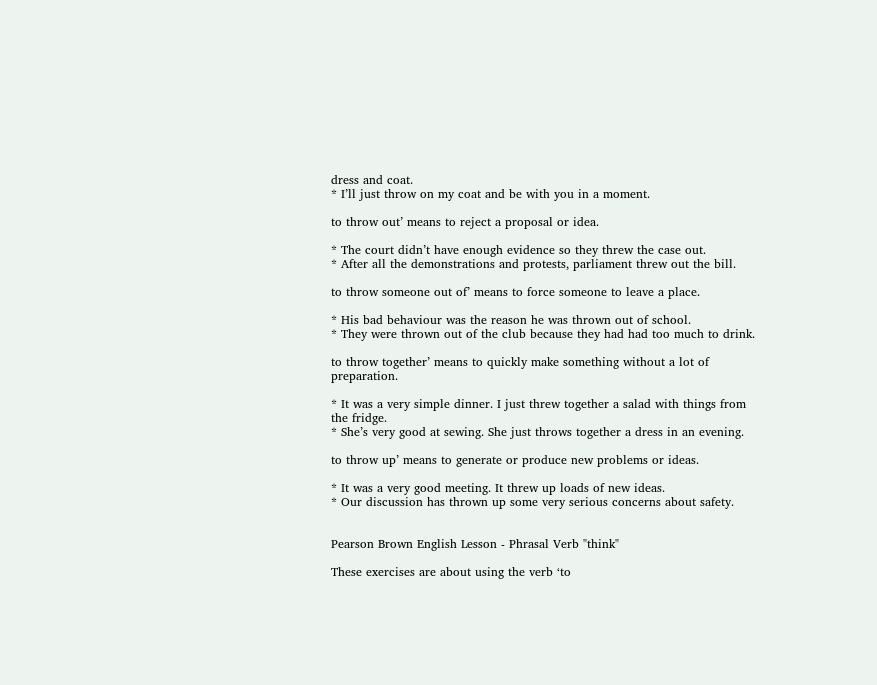dress and coat.
* I’ll just throw on my coat and be with you in a moment.

to throw out’ means to reject a proposal or idea.

* The court didn’t have enough evidence so they threw the case out.
* After all the demonstrations and protests, parliament threw out the bill.

to throw someone out of’ means to force someone to leave a place.

* His bad behaviour was the reason he was thrown out of school.
* They were thrown out of the club because they had had too much to drink.

to throw together’ means to quickly make something without a lot of preparation.

* It was a very simple dinner. I just threw together a salad with things from the fridge.
* She’s very good at sewing. She just throws together a dress in an evening.

to throw up’ means to generate or produce new problems or ideas.

* It was a very good meeting. It threw up loads of new ideas.
* Our discussion has thrown up some very serious concerns about safety.


Pearson Brown English Lesson - Phrasal Verb "think"

These exercises are about using the verb ‘to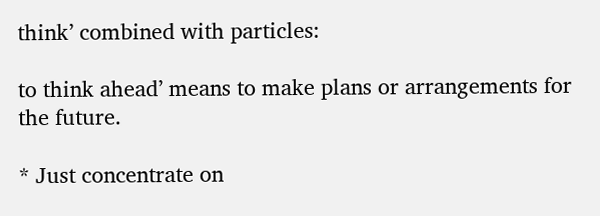think’ combined with particles:

to think ahead’ means to make plans or arrangements for the future.

* Just concentrate on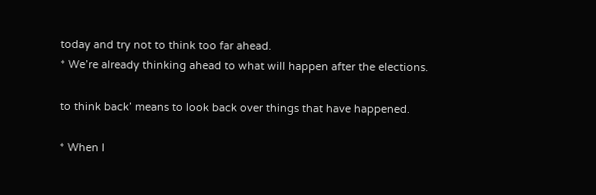today and try not to think too far ahead.
* We’re already thinking ahead to what will happen after the elections.

to think back’ means to look back over things that have happened.

* When I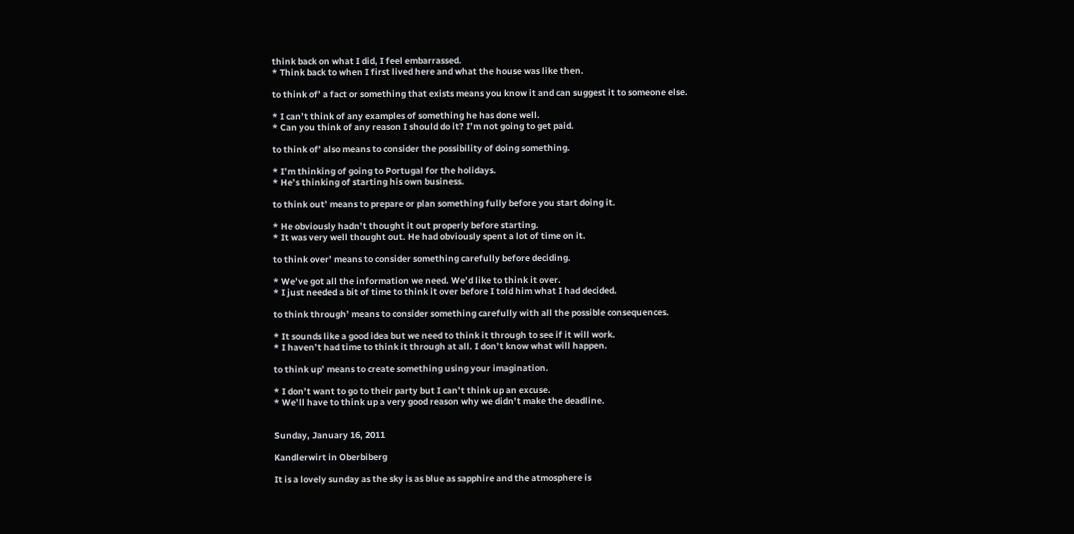think back on what I did, I feel embarrassed.
* Think back to when I first lived here and what the house was like then.

to think of’ a fact or something that exists means you know it and can suggest it to someone else.

* I can’t think of any examples of something he has done well.
* Can you think of any reason I should do it? I’m not going to get paid.

to think of’ also means to consider the possibility of doing something.

* I’m thinking of going to Portugal for the holidays.
* He’s thinking of starting his own business.

to think out’ means to prepare or plan something fully before you start doing it.

* He obviously hadn’t thought it out properly before starting.
* It was very well thought out. He had obviously spent a lot of time on it.

to think over’ means to consider something carefully before deciding.

* We’ve got all the information we need. We’d like to think it over.
* I just needed a bit of time to think it over before I told him what I had decided.

to think through’ means to consider something carefully with all the possible consequences.

* It sounds like a good idea but we need to think it through to see if it will work.
* I haven’t had time to think it through at all. I don’t know what will happen.

to think up’ means to create something using your imagination.

* I don’t want to go to their party but I can’t think up an excuse.
* We’ll have to think up a very good reason why we didn’t make the deadline.


Sunday, January 16, 2011

Kandlerwirt in Oberbiberg

It is a lovely sunday as the sky is as blue as sapphire and the atmosphere is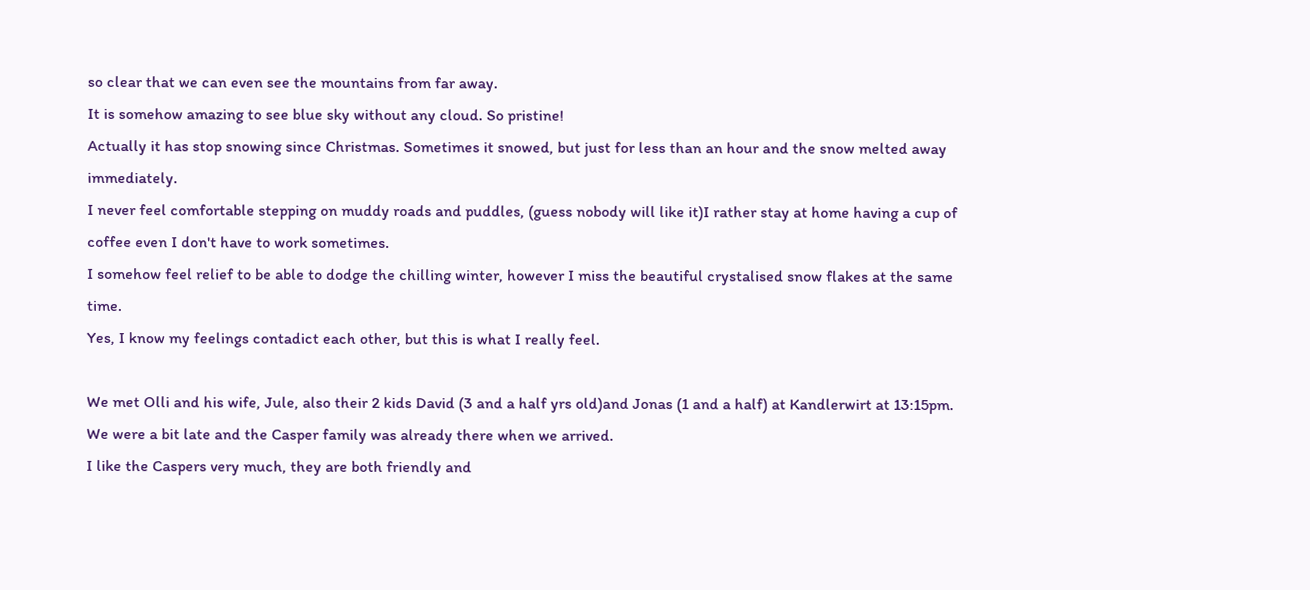so clear that we can even see the mountains from far away.
It is somehow amazing to see blue sky without any cloud. So pristine!
Actually it has stop snowing since Christmas. Sometimes it snowed, but just for less than an hour and the snow melted away immediately.
I never feel comfortable stepping on muddy roads and puddles, (guess nobody will like it)I rather stay at home having a cup of coffee even I don't have to work sometimes.
I somehow feel relief to be able to dodge the chilling winter, however I miss the beautiful crystalised snow flakes at the same time.
Yes, I know my feelings contadict each other, but this is what I really feel.

We met Olli and his wife, Jule, also their 2 kids David (3 and a half yrs old)and Jonas (1 and a half) at Kandlerwirt at 13:15pm.
We were a bit late and the Casper family was already there when we arrived.
I like the Caspers very much, they are both friendly and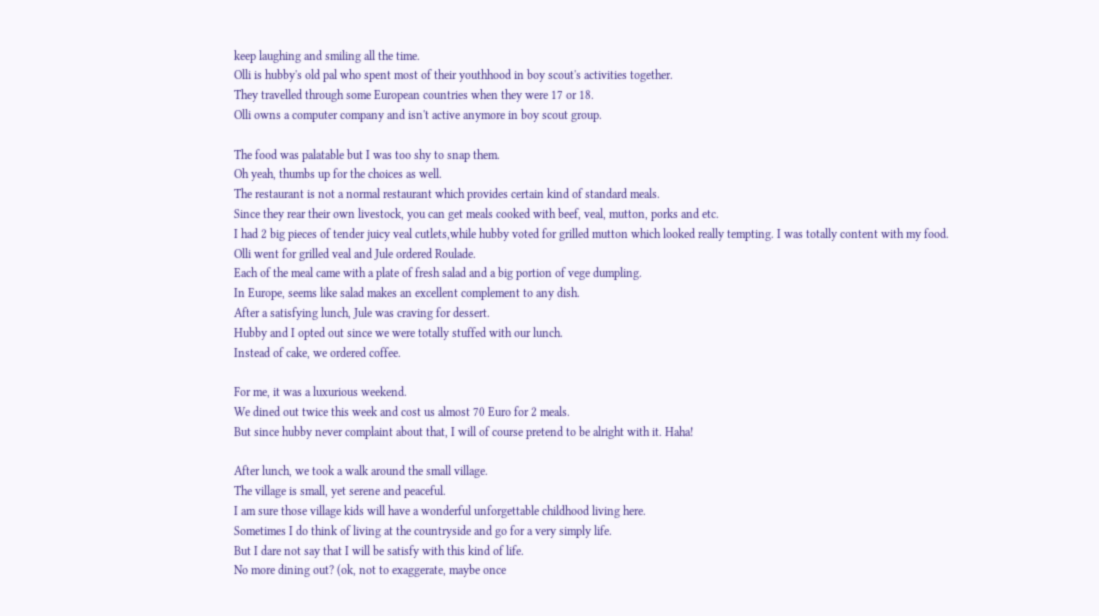keep laughing and smiling all the time.
Olli is hubby's old pal who spent most of their youthhood in boy scout's activities together.
They travelled through some European countries when they were 17 or 18.
Olli owns a computer company and isn't active anymore in boy scout group.

The food was palatable but I was too shy to snap them.
Oh yeah, thumbs up for the choices as well.
The restaurant is not a normal restaurant which provides certain kind of standard meals.
Since they rear their own livestock, you can get meals cooked with beef, veal, mutton, porks and etc.
I had 2 big pieces of tender juicy veal cutlets,while hubby voted for grilled mutton which looked really tempting. I was totally content with my food.
Olli went for grilled veal and Jule ordered Roulade.
Each of the meal came with a plate of fresh salad and a big portion of vege dumpling.
In Europe, seems like salad makes an excellent complement to any dish.
After a satisfying lunch, Jule was craving for dessert.
Hubby and I opted out since we were totally stuffed with our lunch.
Instead of cake, we ordered coffee.

For me, it was a luxurious weekend.
We dined out twice this week and cost us almost 70 Euro for 2 meals.
But since hubby never complaint about that, I will of course pretend to be alright with it. Haha!

After lunch, we took a walk around the small village.
The village is small, yet serene and peaceful.
I am sure those village kids will have a wonderful unforgettable childhood living here.
Sometimes I do think of living at the countryside and go for a very simply life.
But I dare not say that I will be satisfy with this kind of life.
No more dining out? (ok, not to exaggerate, maybe once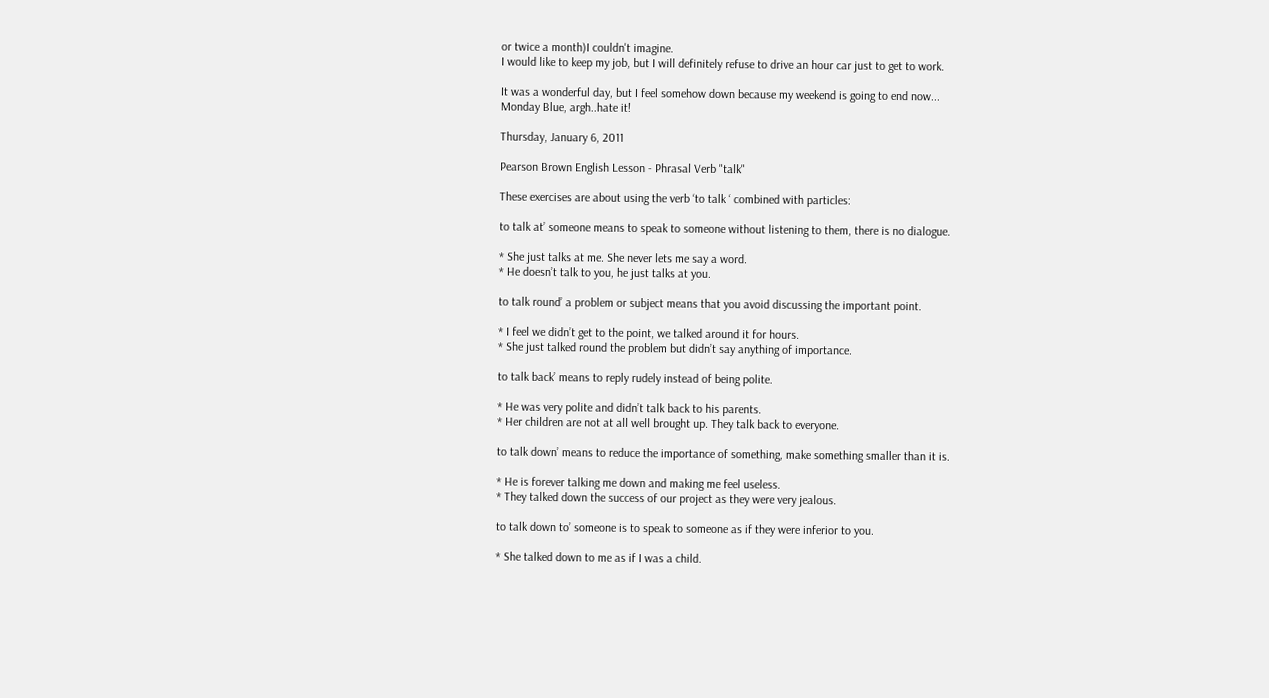or twice a month)I couldn't imagine.
I would like to keep my job, but I will definitely refuse to drive an hour car just to get to work.

It was a wonderful day, but I feel somehow down because my weekend is going to end now...
Monday Blue, argh..hate it!

Thursday, January 6, 2011

Pearson Brown English Lesson - Phrasal Verb "talk"

These exercises are about using the verb ‘to talk ‘ combined with particles:

to talk at’ someone means to speak to someone without listening to them, there is no dialogue.

* She just talks at me. She never lets me say a word.
* He doesn’t talk to you, he just talks at you.

to talk round’ a problem or subject means that you avoid discussing the important point.

* I feel we didn’t get to the point, we talked around it for hours.
* She just talked round the problem but didn’t say anything of importance.

to talk back’ means to reply rudely instead of being polite.

* He was very polite and didn’t talk back to his parents.
* Her children are not at all well brought up. They talk back to everyone.

to talk down’ means to reduce the importance of something, make something smaller than it is.

* He is forever talking me down and making me feel useless.
* They talked down the success of our project as they were very jealous.

to talk down to’ someone is to speak to someone as if they were inferior to you.

* She talked down to me as if I was a child.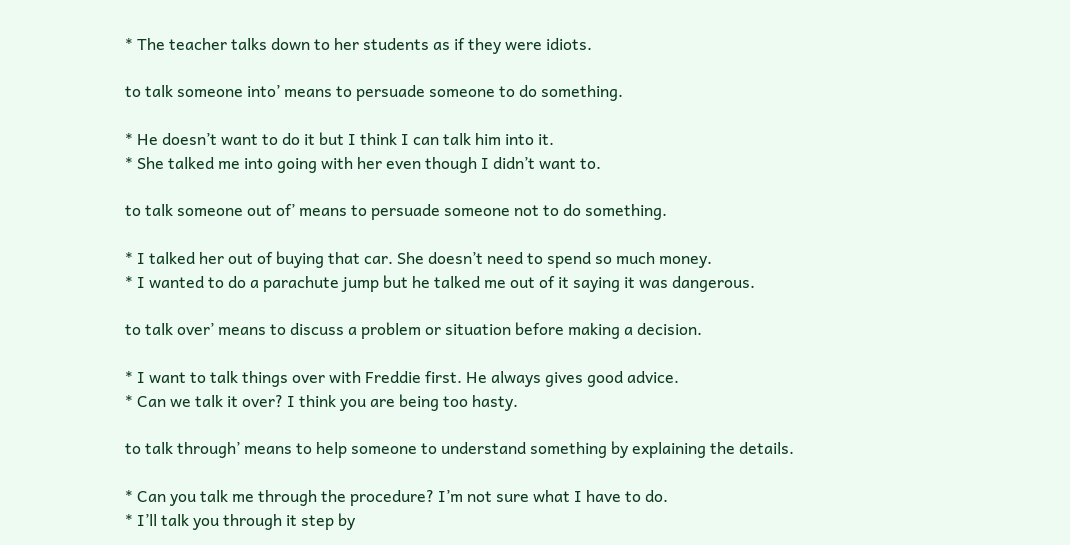* The teacher talks down to her students as if they were idiots.

to talk someone into’ means to persuade someone to do something.

* He doesn’t want to do it but I think I can talk him into it.
* She talked me into going with her even though I didn’t want to.

to talk someone out of’ means to persuade someone not to do something.

* I talked her out of buying that car. She doesn’t need to spend so much money.
* I wanted to do a parachute jump but he talked me out of it saying it was dangerous.

to talk over’ means to discuss a problem or situation before making a decision.

* I want to talk things over with Freddie first. He always gives good advice.
* Can we talk it over? I think you are being too hasty.

to talk through’ means to help someone to understand something by explaining the details.

* Can you talk me through the procedure? I’m not sure what I have to do.
* I’ll talk you through it step by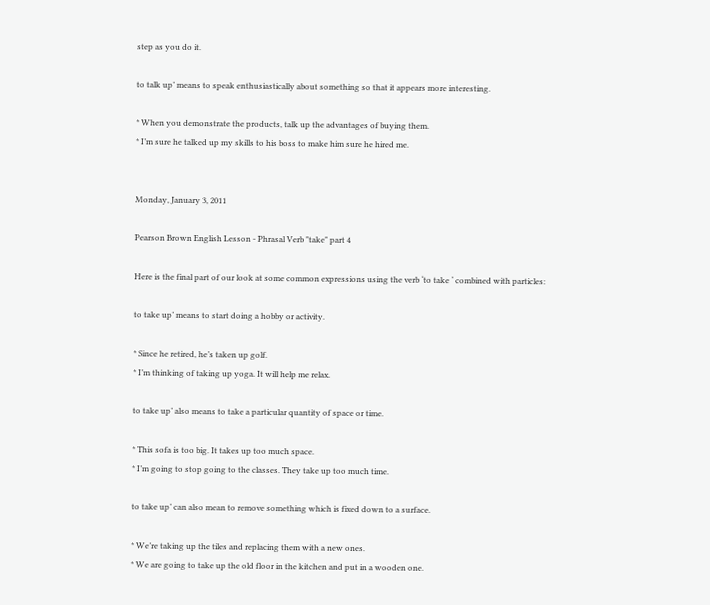step as you do it.

to talk up’ means to speak enthusiastically about something so that it appears more interesting.

* When you demonstrate the products, talk up the advantages of buying them.
* I’m sure he talked up my skills to his boss to make him sure he hired me.


Monday, January 3, 2011

Pearson Brown English Lesson - Phrasal Verb "take" part 4

Here is the final part of our look at some common expressions using the verb ‘to take ‘ combined with particles:

to take up’ means to start doing a hobby or activity.

* Since he retired, he’s taken up golf.
* I’m thinking of taking up yoga. It will help me relax.

to take up’ also means to take a particular quantity of space or time.

* This sofa is too big. It takes up too much space.
* I’m going to stop going to the classes. They take up too much time.

to take up’ can also mean to remove something which is fixed down to a surface.

* We’re taking up the tiles and replacing them with a new ones.
* We are going to take up the old floor in the kitchen and put in a wooden one.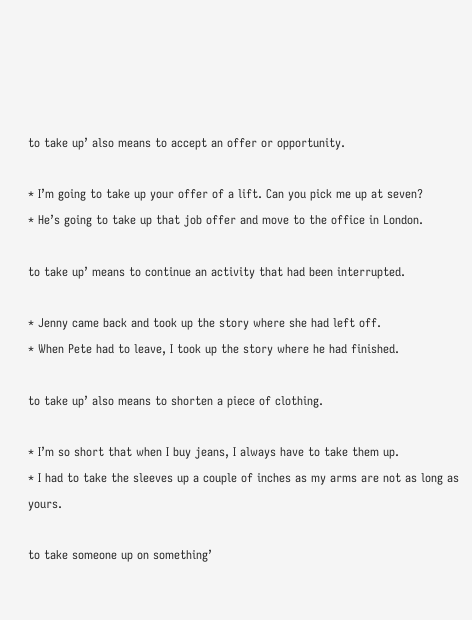to take up’ also means to accept an offer or opportunity.

* I’m going to take up your offer of a lift. Can you pick me up at seven?
* He’s going to take up that job offer and move to the office in London.

to take up’ means to continue an activity that had been interrupted.

* Jenny came back and took up the story where she had left off.
* When Pete had to leave, I took up the story where he had finished.

to take up’ also means to shorten a piece of clothing.

* I’m so short that when I buy jeans, I always have to take them up.
* I had to take the sleeves up a couple of inches as my arms are not as long as yours.

to take someone up on something’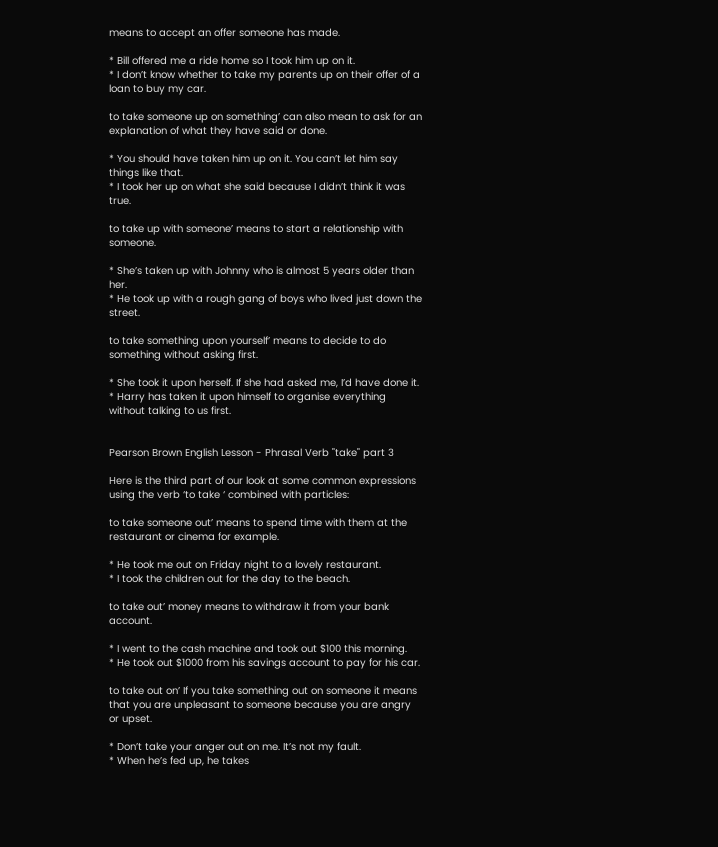means to accept an offer someone has made.

* Bill offered me a ride home so I took him up on it.
* I don’t know whether to take my parents up on their offer of a loan to buy my car.

to take someone up on something’ can also mean to ask for an explanation of what they have said or done.

* You should have taken him up on it. You can’t let him say things like that.
* I took her up on what she said because I didn’t think it was true.

to take up with someone’ means to start a relationship with someone.

* She’s taken up with Johnny who is almost 5 years older than her.
* He took up with a rough gang of boys who lived just down the street.

to take something upon yourself’ means to decide to do something without asking first.

* She took it upon herself. If she had asked me, I’d have done it.
* Harry has taken it upon himself to organise everything without talking to us first.


Pearson Brown English Lesson - Phrasal Verb "take" part 3

Here is the third part of our look at some common expressions using the verb ‘to take ‘ combined with particles:

to take someone out’ means to spend time with them at the restaurant or cinema for example.

* He took me out on Friday night to a lovely restaurant.
* I took the children out for the day to the beach.

to take out’ money means to withdraw it from your bank account.

* I went to the cash machine and took out $100 this morning.
* He took out $1000 from his savings account to pay for his car.

to take out on’ If you take something out on someone it means that you are unpleasant to someone because you are angry or upset.

* Don’t take your anger out on me. It’s not my fault.
* When he’s fed up, he takes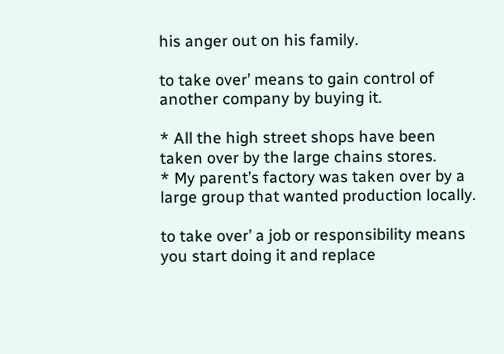his anger out on his family.

to take over’ means to gain control of another company by buying it.

* All the high street shops have been taken over by the large chains stores.
* My parent’s factory was taken over by a large group that wanted production locally.

to take over’ a job or responsibility means you start doing it and replace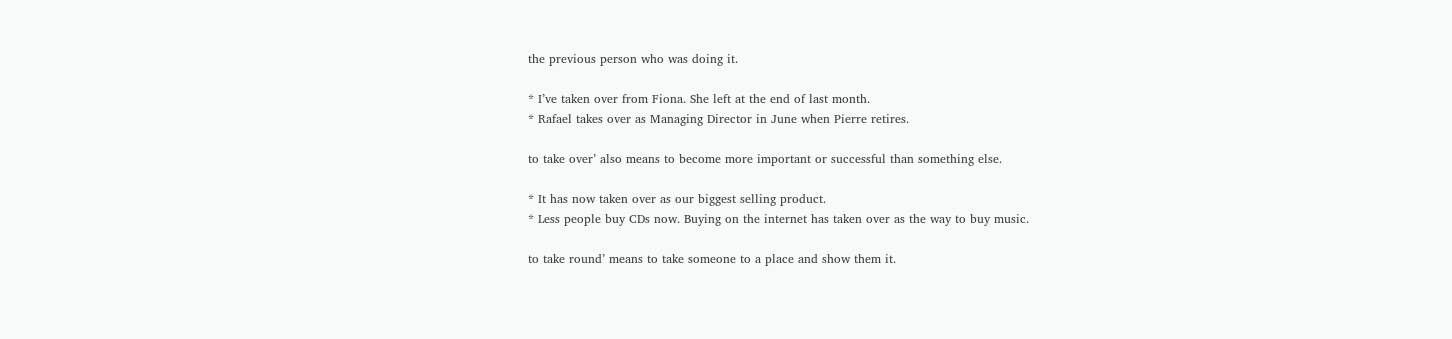the previous person who was doing it.

* I’ve taken over from Fiona. She left at the end of last month.
* Rafael takes over as Managing Director in June when Pierre retires.

to take over’ also means to become more important or successful than something else.

* It has now taken over as our biggest selling product.
* Less people buy CDs now. Buying on the internet has taken over as the way to buy music.

to take round’ means to take someone to a place and show them it.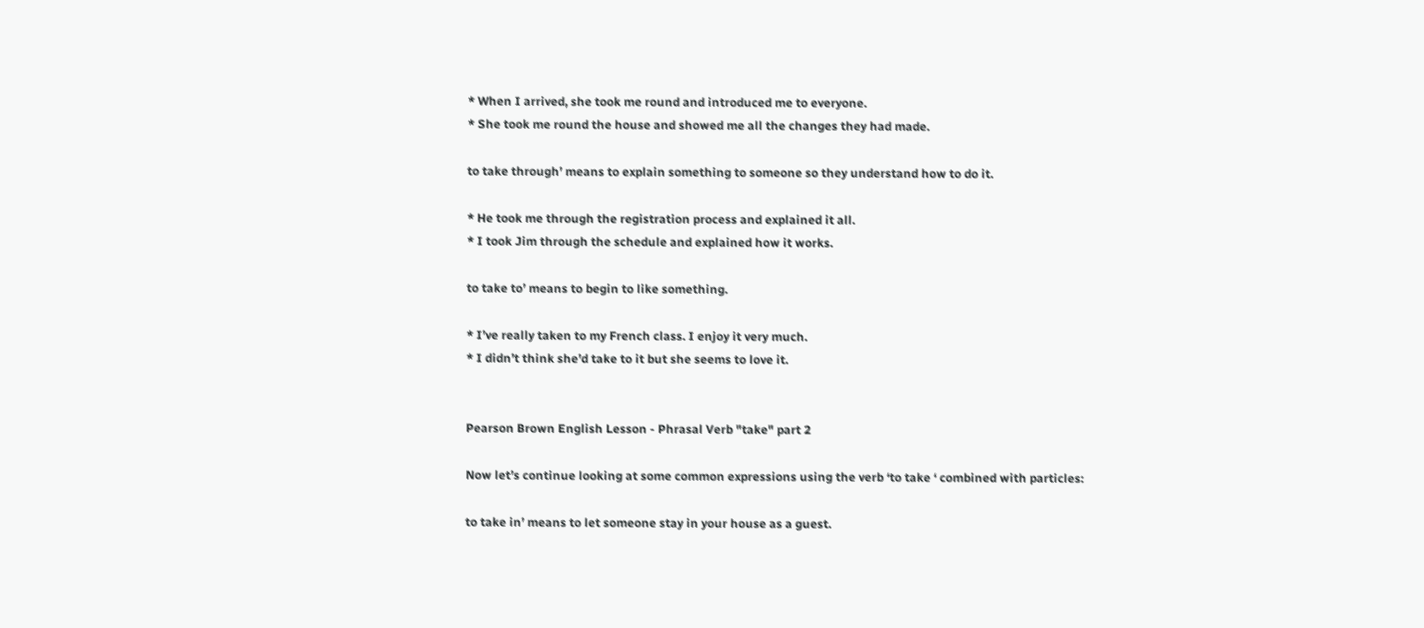* When I arrived, she took me round and introduced me to everyone.
* She took me round the house and showed me all the changes they had made.

to take through’ means to explain something to someone so they understand how to do it.

* He took me through the registration process and explained it all.
* I took Jim through the schedule and explained how it works.

to take to’ means to begin to like something.

* I’ve really taken to my French class. I enjoy it very much.
* I didn’t think she’d take to it but she seems to love it.


Pearson Brown English Lesson - Phrasal Verb "take" part 2

Now let’s continue looking at some common expressions using the verb ‘to take ‘ combined with particles:

to take in’ means to let someone stay in your house as a guest.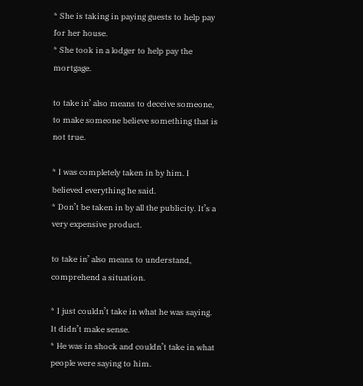* She is taking in paying guests to help pay for her house.
* She took in a lodger to help pay the mortgage.

to take in’ also means to deceive someone, to make someone believe something that is not true.

* I was completely taken in by him. I believed everything he said.
* Don’t be taken in by all the publicity. It’s a very expensive product.

to take in’ also means to understand, comprehend a situation.

* I just couldn’t take in what he was saying. It didn’t make sense.
* He was in shock and couldn’t take in what people were saying to him.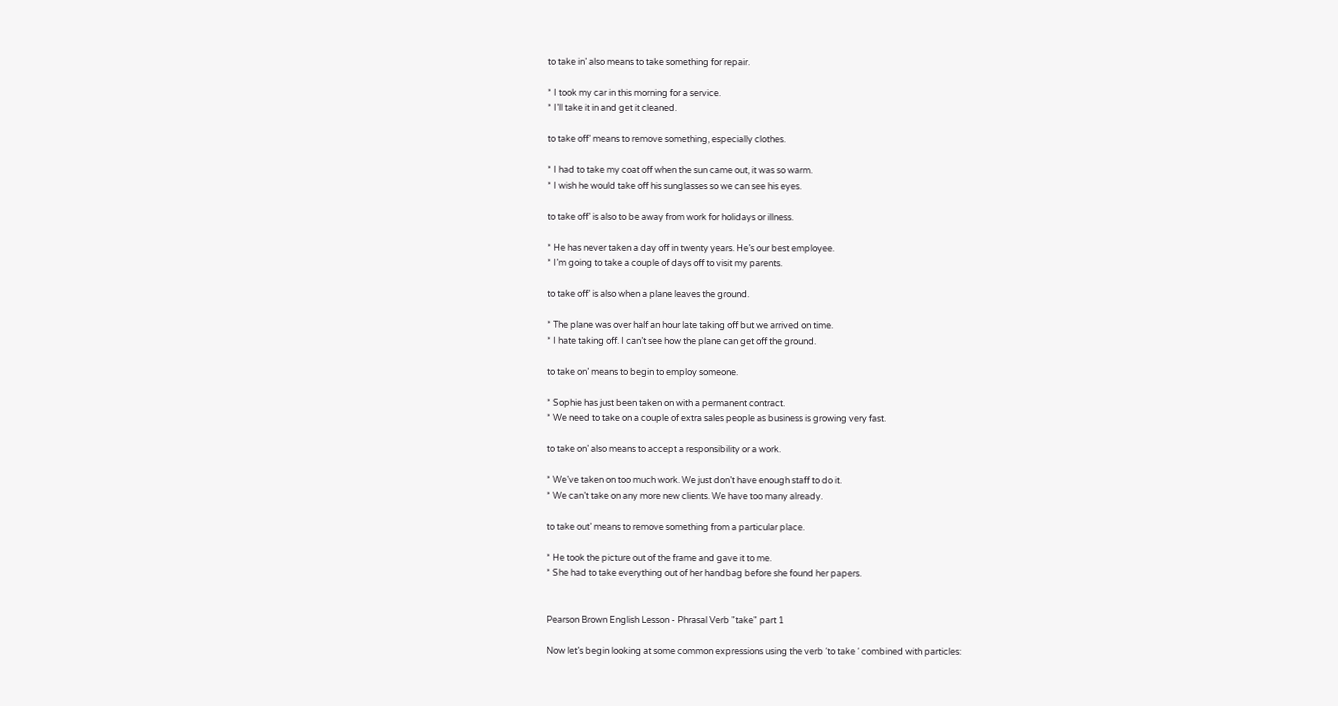to take in’ also means to take something for repair.

* I took my car in this morning for a service.
* I’ll take it in and get it cleaned.

to take off’ means to remove something, especially clothes.

* I had to take my coat off when the sun came out, it was so warm.
* I wish he would take off his sunglasses so we can see his eyes.

to take off’ is also to be away from work for holidays or illness.

* He has never taken a day off in twenty years. He’s our best employee.
* I’m going to take a couple of days off to visit my parents.

to take off’ is also when a plane leaves the ground.

* The plane was over half an hour late taking off but we arrived on time.
* I hate taking off. I can’t see how the plane can get off the ground.

to take on’ means to begin to employ someone.

* Sophie has just been taken on with a permanent contract.
* We need to take on a couple of extra sales people as business is growing very fast.

to take on’ also means to accept a responsibility or a work.

* We’ve taken on too much work. We just don’t have enough staff to do it.
* We can’t take on any more new clients. We have too many already.

to take out’ means to remove something from a particular place.

* He took the picture out of the frame and gave it to me.
* She had to take everything out of her handbag before she found her papers.


Pearson Brown English Lesson - Phrasal Verb "take" part 1

Now let’s begin looking at some common expressions using the verb ‘to take ‘ combined with particles: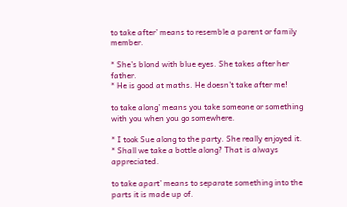to take after’ means to resemble a parent or family member.

* She’s blond with blue eyes. She takes after her father.
* He is good at maths. He doesn’t take after me!

to take along’ means you take someone or something with you when you go somewhere.

* I took Sue along to the party. She really enjoyed it.
* Shall we take a bottle along? That is always appreciated.

to take apart’ means to separate something into the parts it is made up of.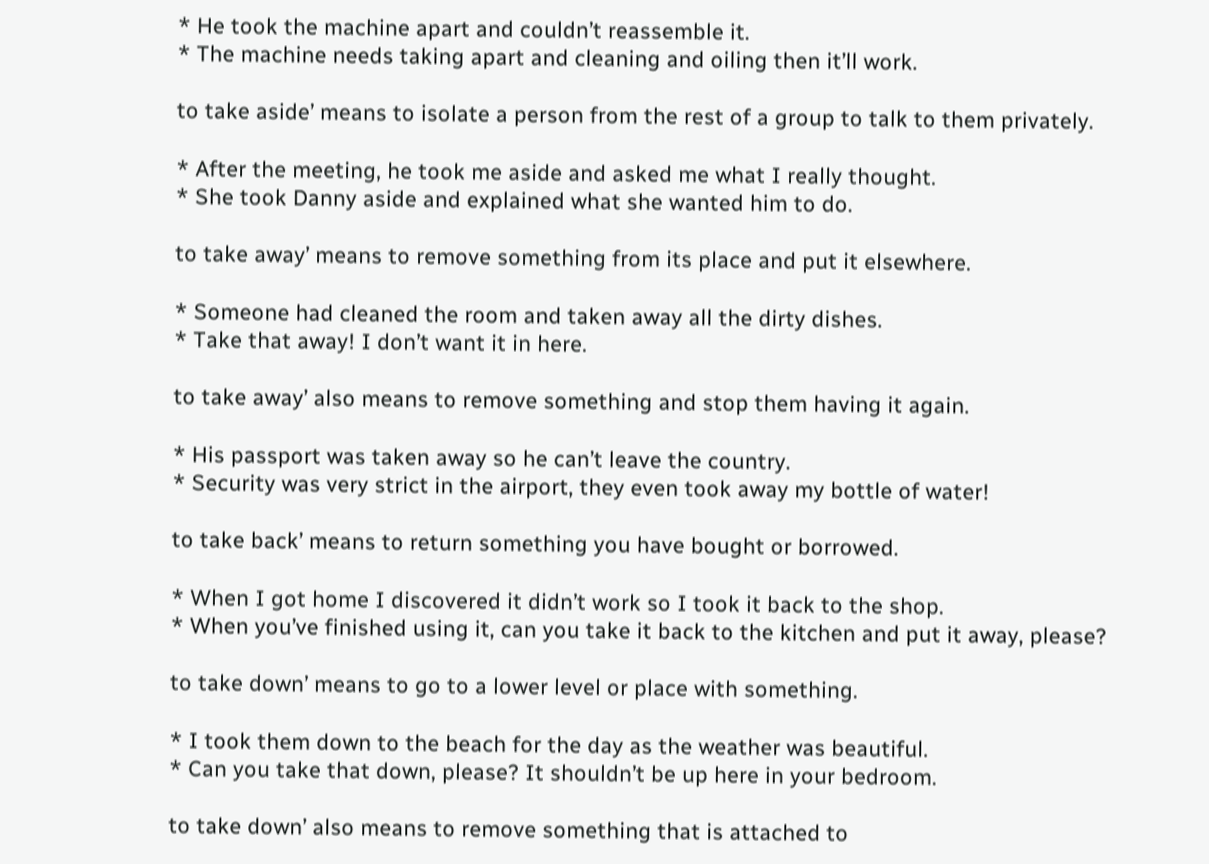* He took the machine apart and couldn’t reassemble it.
* The machine needs taking apart and cleaning and oiling then it’ll work.

to take aside’ means to isolate a person from the rest of a group to talk to them privately.

* After the meeting, he took me aside and asked me what I really thought.
* She took Danny aside and explained what she wanted him to do.

to take away’ means to remove something from its place and put it elsewhere.

* Someone had cleaned the room and taken away all the dirty dishes.
* Take that away! I don’t want it in here.

to take away’ also means to remove something and stop them having it again.

* His passport was taken away so he can’t leave the country.
* Security was very strict in the airport, they even took away my bottle of water!

to take back’ means to return something you have bought or borrowed.

* When I got home I discovered it didn’t work so I took it back to the shop.
* When you’ve finished using it, can you take it back to the kitchen and put it away, please?

to take down’ means to go to a lower level or place with something.

* I took them down to the beach for the day as the weather was beautiful.
* Can you take that down, please? It shouldn’t be up here in your bedroom.

to take down’ also means to remove something that is attached to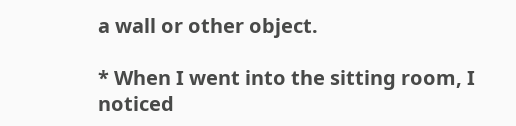a wall or other object.

* When I went into the sitting room, I noticed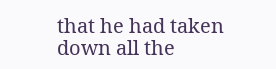that he had taken down all the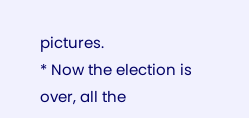pictures.
* Now the election is over, all the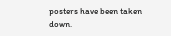posters have been taken down.